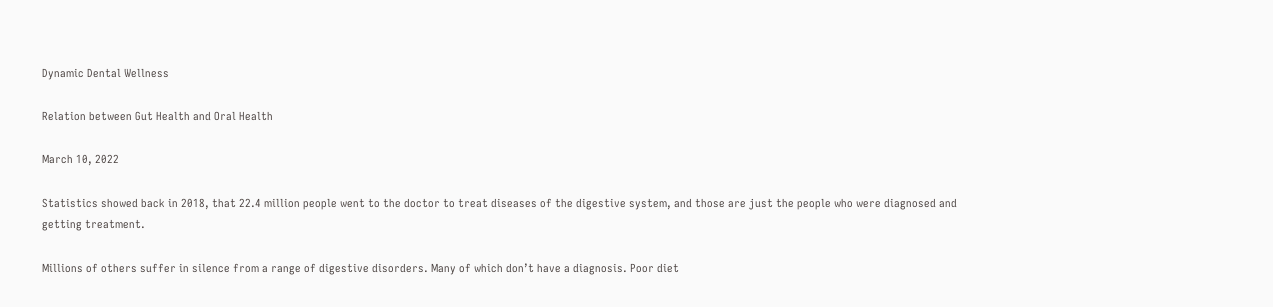Dynamic Dental Wellness

Relation between Gut Health and Oral Health

March 10, 2022

Statistics showed back in 2018, that 22.4 million people went to the doctor to treat diseases of the digestive system, and those are just the people who were diagnosed and getting treatment.

Millions of others suffer in silence from a range of digestive disorders. Many of which don’t have a diagnosis. Poor diet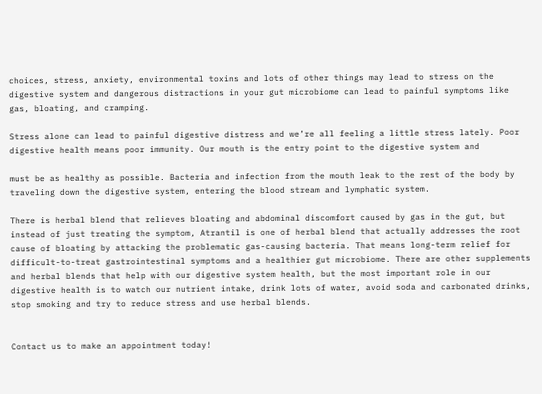choices, stress, anxiety, environmental toxins and lots of other things may lead to stress on the digestive system and dangerous distractions in your gut microbiome can lead to painful symptoms like gas, bloating, and cramping.

Stress alone can lead to painful digestive distress and we’re all feeling a little stress lately. Poor digestive health means poor immunity. Our mouth is the entry point to the digestive system and

must be as healthy as possible. Bacteria and infection from the mouth leak to the rest of the body by traveling down the digestive system, entering the blood stream and lymphatic system.

There is herbal blend that relieves bloating and abdominal discomfort caused by gas in the gut, but instead of just treating the symptom, Atrantil is one of herbal blend that actually addresses the root cause of bloating by attacking the problematic gas-causing bacteria. That means long-term relief for difficult-to-treat gastrointestinal symptoms and a healthier gut microbiome. There are other supplements and herbal blends that help with our digestive system health, but the most important role in our digestive health is to watch our nutrient intake, drink lots of water, avoid soda and carbonated drinks, stop smoking and try to reduce stress and use herbal blends.


Contact us to make an appointment today!